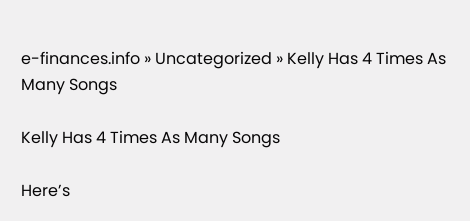e-finances.info » Uncategorized » Kelly Has 4 Times As Many Songs

Kelly Has 4 Times As Many Songs

Here’s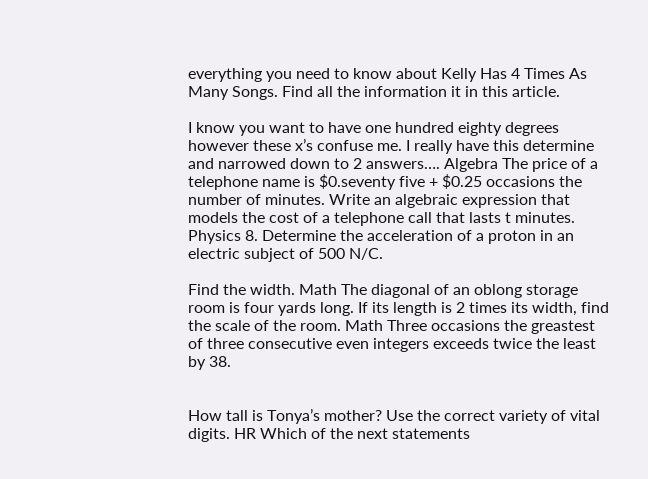everything you need to know about Kelly Has 4 Times As Many Songs. Find all the information it in this article.

I know you want to have one hundred eighty degrees however these x’s confuse me. I really have this determine and narrowed down to 2 answers…. Algebra The price of a telephone name is $0.seventy five + $0.25 occasions the number of minutes. Write an algebraic expression that models the cost of a telephone call that lasts t minutes. Physics 8. Determine the acceleration of a proton in an electric subject of 500 N/C.

Find the width. Math The diagonal of an oblong storage room is four yards long. If its length is 2 times its width, find the scale of the room. Math Three occasions the greastest of three consecutive even integers exceeds twice the least by 38.


How tall is Tonya’s mother? Use the correct variety of vital digits. HR Which of the next statements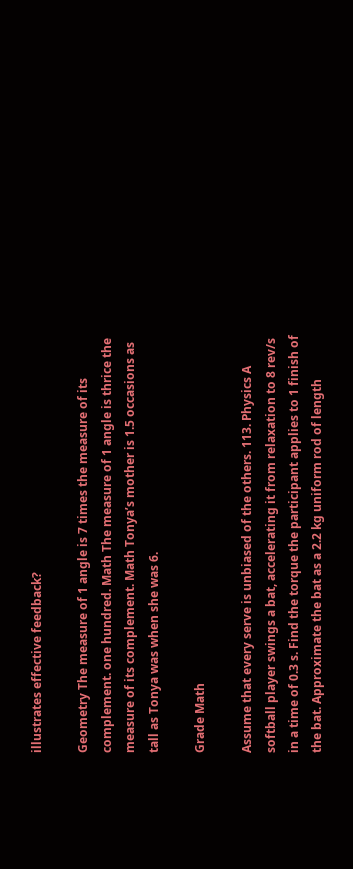illustrates effective feedback?

Geometry The measure of 1 angle is 7 times the measure of its complement. one hundred. Math The measure of 1 angle is thrice the measure of its complement. Math Tonya’s mother is 1.5 occasions as tall as Tonya was when she was 6.

Grade Math

Assume that every serve is unbiased of the others. 113. Physics A softball player swings a bat, accelerating it from relaxation to 8 rev/s in a time of 0.3 s. Find the torque the participant applies to 1 finish of the bat. Approximate the bat as a 2.2 kg uniform rod of length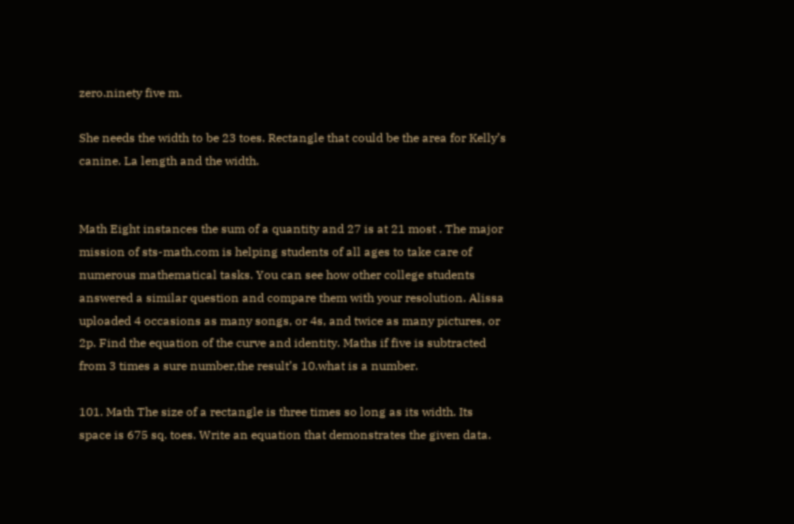zero.ninety five m.

She needs the width to be 23 toes. Rectangle that could be the area for Kelly’s canine. La length and the width.


Math Eight instances the sum of a quantity and 27 is at 21 most . The major mission of sts-math.com is helping students of all ages to take care of numerous mathematical tasks. You can see how other college students answered a similar question and compare them with your resolution. Alissa uploaded 4 occasions as many songs, or 4s, and twice as many pictures, or 2p. Find the equation of the curve and identity. Maths if five is subtracted from 3 times a sure number,the result’s 10.what is a number.

101. Math The size of a rectangle is three times so long as its width. Its space is 675 sq. toes. Write an equation that demonstrates the given data.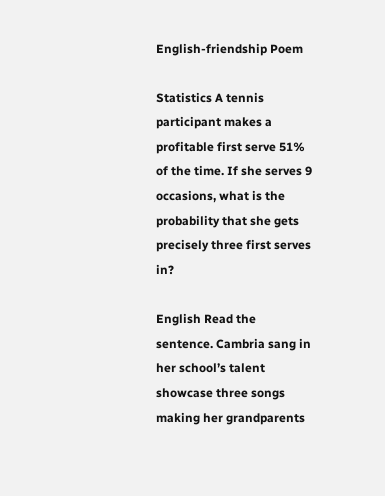English-friendship Poem

Statistics A tennis participant makes a profitable first serve 51% of the time. If she serves 9 occasions, what is the probability that she gets precisely three first serves in?

English Read the sentence. Cambria sang in her school’s talent showcase three songs making her grandparents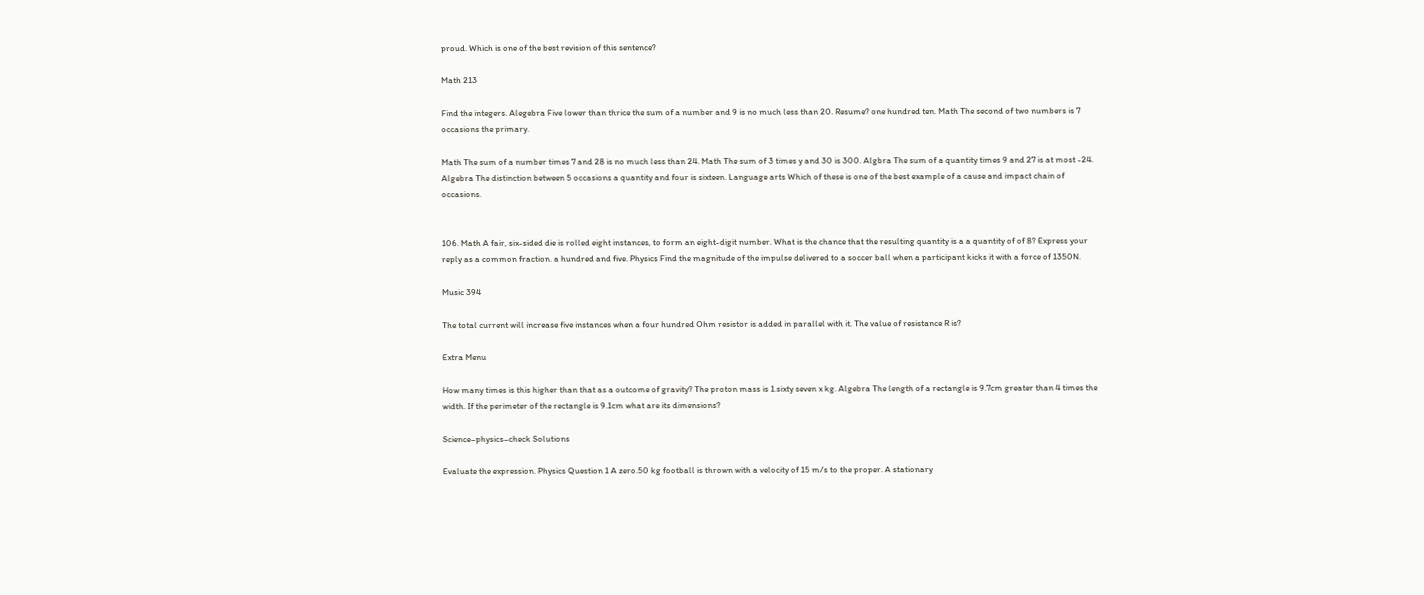proud. Which is one of the best revision of this sentence?

Math 213

Find the integers. Alegebra Five lower than thrice the sum of a number and 9 is no much less than 20. Resume? one hundred ten. Math The second of two numbers is 7 occasions the primary.

Math The sum of a number times 7 and 28 is no much less than 24. Math The sum of 3 times y and 30 is 300. Algbra The sum of a quantity times 9 and 27 is at most -24. Algebra The distinction between 5 occasions a quantity and four is sixteen. Language arts Which of these is one of the best example of a cause and impact chain of occasions.


106. Math A fair, six-sided die is rolled eight instances, to form an eight-digit number. What is the chance that the resulting quantity is a a quantity of of 8? Express your reply as a common fraction. a hundred and five. Physics Find the magnitude of the impulse delivered to a soccer ball when a participant kicks it with a force of 1350N.

Music 394

The total current will increase five instances when a four hundred Ohm resistor is added in parallel with it. The value of resistance R is?

Extra Menu

How many times is this higher than that as a outcome of gravity? The proton mass is 1.sixty seven x kg. Algebra The length of a rectangle is 9.7cm greater than 4 times the width. If the perimeter of the rectangle is 9.1cm what are its dimensions?

Science–physics–check Solutions

Evaluate the expression. Physics Question 1 A zero.50 kg football is thrown with a velocity of 15 m/s to the proper. A stationary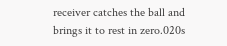receiver catches the ball and brings it to rest in zero.020s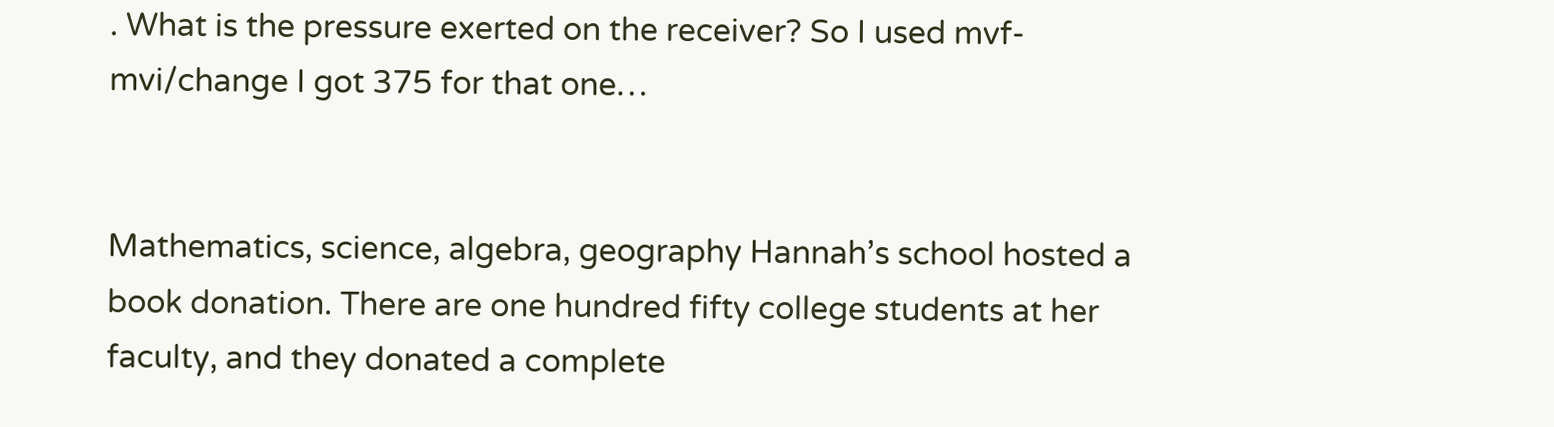. What is the pressure exerted on the receiver? So I used mvf-mvi/change I got 375 for that one…


Mathematics, science, algebra, geography Hannah’s school hosted a book donation. There are one hundred fifty college students at her faculty, and they donated a complete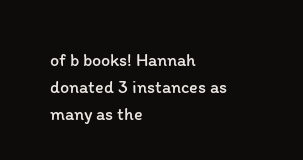of b books! Hannah donated 3 instances as many as the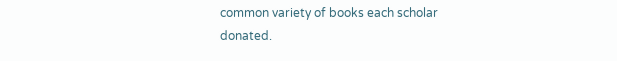common variety of books each scholar donated.